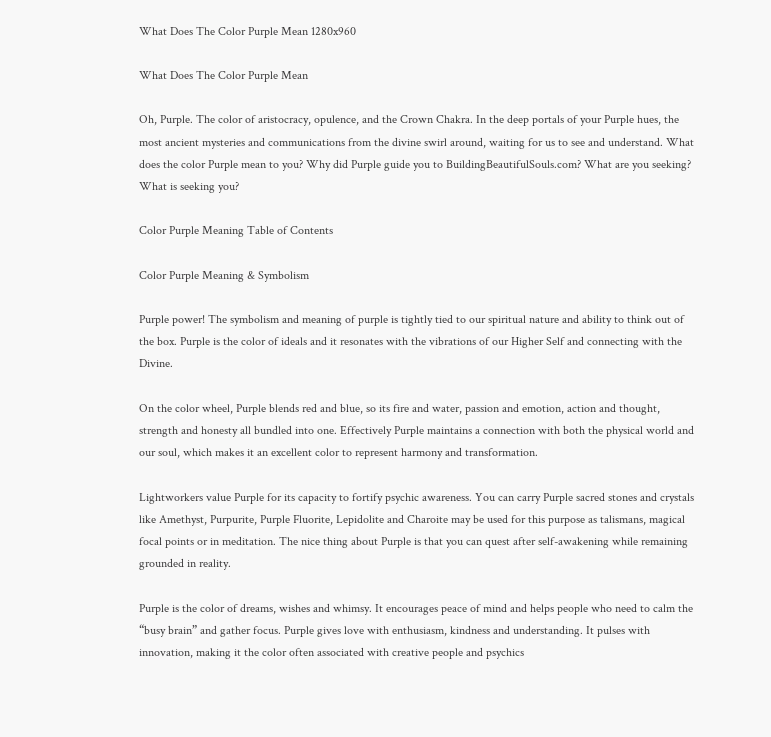What Does The Color Purple Mean 1280x960

What Does The Color Purple Mean

Oh, Purple. The color of aristocracy, opulence, and the Crown Chakra. In the deep portals of your Purple hues, the most ancient mysteries and communications from the divine swirl around, waiting for us to see and understand. What does the color Purple mean to you? Why did Purple guide you to BuildingBeautifulSouls.com? What are you seeking? What is seeking you?

Color Purple Meaning Table of Contents

Color Purple Meaning & Symbolism

Purple power! The symbolism and meaning of purple is tightly tied to our spiritual nature and ability to think out of the box. Purple is the color of ideals and it resonates with the vibrations of our Higher Self and connecting with the Divine.

On the color wheel, Purple blends red and blue, so its fire and water, passion and emotion, action and thought, strength and honesty all bundled into one. Effectively Purple maintains a connection with both the physical world and our soul, which makes it an excellent color to represent harmony and transformation.

Lightworkers value Purple for its capacity to fortify psychic awareness. You can carry Purple sacred stones and crystals like Amethyst, Purpurite, Purple Fluorite, Lepidolite and Charoite may be used for this purpose as talismans, magical focal points or in meditation. The nice thing about Purple is that you can quest after self-awakening while remaining grounded in reality.

Purple is the color of dreams, wishes and whimsy. It encourages peace of mind and helps people who need to calm the “busy brain” and gather focus. Purple gives love with enthusiasm, kindness and understanding. It pulses with innovation, making it the color often associated with creative people and psychics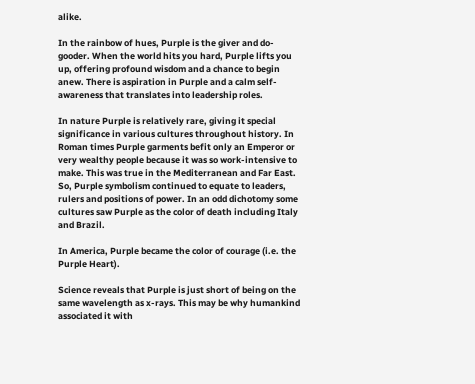alike.

In the rainbow of hues, Purple is the giver and do-gooder. When the world hits you hard, Purple lifts you up, offering profound wisdom and a chance to begin anew. There is aspiration in Purple and a calm self- awareness that translates into leadership roles.

In nature Purple is relatively rare, giving it special significance in various cultures throughout history. In Roman times Purple garments befit only an Emperor or very wealthy people because it was so work-intensive to make. This was true in the Mediterranean and Far East. So, Purple symbolism continued to equate to leaders, rulers and positions of power. In an odd dichotomy some cultures saw Purple as the color of death including Italy and Brazil.

In America, Purple became the color of courage (i.e. the Purple Heart).

Science reveals that Purple is just short of being on the same wavelength as x-rays. This may be why humankind associated it with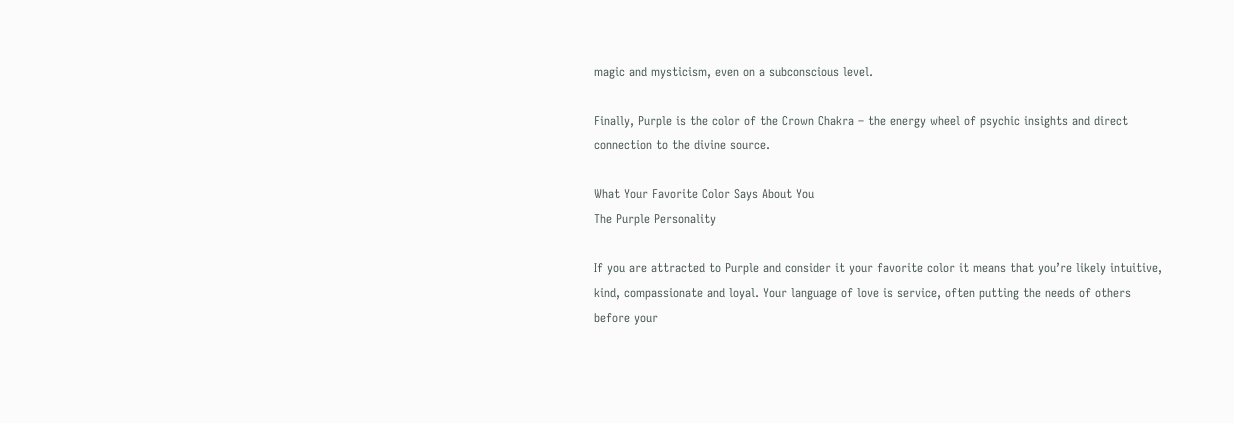magic and mysticism, even on a subconscious level.

Finally, Purple is the color of the Crown Chakra – the energy wheel of psychic insights and direct connection to the divine source.

What Your Favorite Color Says About You
The Purple Personality

If you are attracted to Purple and consider it your favorite color it means that you’re likely intuitive, kind, compassionate and loyal. Your language of love is service, often putting the needs of others before your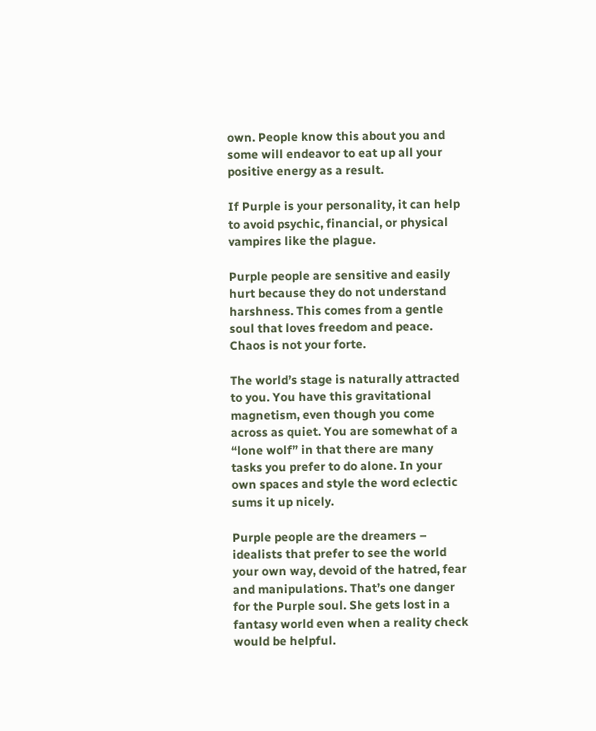own. People know this about you and some will endeavor to eat up all your positive energy as a result.

If Purple is your personality, it can help to avoid psychic, financial, or physical vampires like the plague.

Purple people are sensitive and easily hurt because they do not understand harshness. This comes from a gentle soul that loves freedom and peace. Chaos is not your forte.

The world’s stage is naturally attracted to you. You have this gravitational magnetism, even though you come across as quiet. You are somewhat of a “lone wolf” in that there are many tasks you prefer to do alone. In your own spaces and style the word eclectic sums it up nicely.

Purple people are the dreamers – idealists that prefer to see the world your own way, devoid of the hatred, fear and manipulations. That’s one danger for the Purple soul. She gets lost in a fantasy world even when a reality check would be helpful.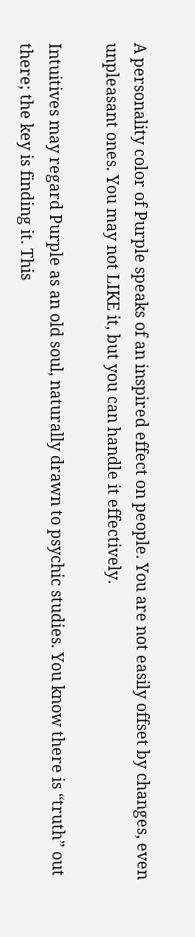A personality color of Purple speaks of an inspired effect on people. You are not easily offset by changes, even unpleasant ones. You may not LIKE it, but you can handle it effectively.

Intuitives may regard Purple as an old soul, naturally drawn to psychic studies. You know there is “truth” out there; the key is finding it. This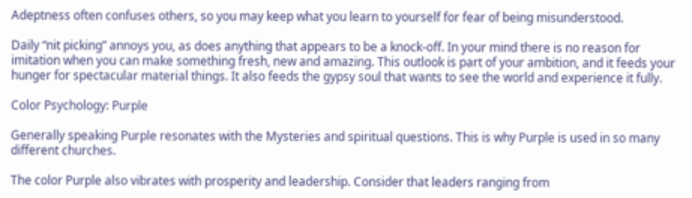Adeptness often confuses others, so you may keep what you learn to yourself for fear of being misunderstood.

Daily “nit picking” annoys you, as does anything that appears to be a knock-off. In your mind there is no reason for imitation when you can make something fresh, new and amazing. This outlook is part of your ambition, and it feeds your hunger for spectacular material things. It also feeds the gypsy soul that wants to see the world and experience it fully.

Color Psychology: Purple

Generally speaking Purple resonates with the Mysteries and spiritual questions. This is why Purple is used in so many different churches.

The color Purple also vibrates with prosperity and leadership. Consider that leaders ranging from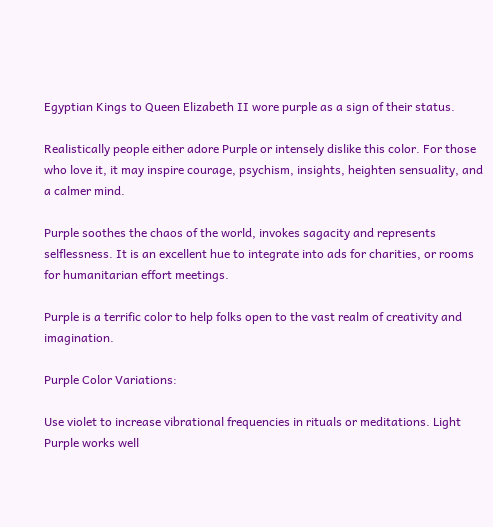Egyptian Kings to Queen Elizabeth II wore purple as a sign of their status.

Realistically people either adore Purple or intensely dislike this color. For those who love it, it may inspire courage, psychism, insights, heighten sensuality, and a calmer mind.

Purple soothes the chaos of the world, invokes sagacity and represents selflessness. It is an excellent hue to integrate into ads for charities, or rooms for humanitarian effort meetings.

Purple is a terrific color to help folks open to the vast realm of creativity and imagination.

Purple Color Variations:

Use violet to increase vibrational frequencies in rituals or meditations. Light Purple works well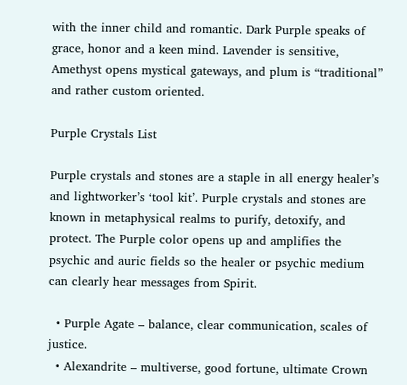with the inner child and romantic. Dark Purple speaks of grace, honor and a keen mind. Lavender is sensitive, Amethyst opens mystical gateways, and plum is “traditional” and rather custom oriented.

Purple Crystals List

Purple crystals and stones are a staple in all energy healer’s and lightworker’s ‘tool kit’. Purple crystals and stones are known in metaphysical realms to purify, detoxify, and protect. The Purple color opens up and amplifies the psychic and auric fields so the healer or psychic medium can clearly hear messages from Spirit.

  • Purple Agate – balance, clear communication, scales of justice.
  • Alexandrite – multiverse, good fortune, ultimate Crown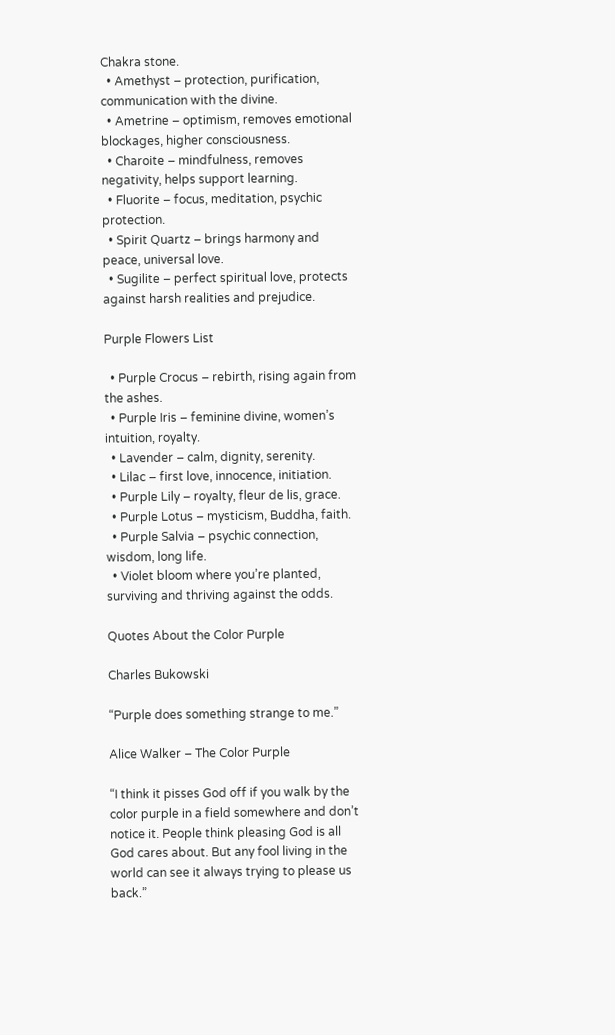Chakra stone.
  • Amethyst – protection, purification, communication with the divine.
  • Ametrine – optimism, removes emotional blockages, higher consciousness.
  • Charoite – mindfulness, removes negativity, helps support learning.
  • Fluorite – focus, meditation, psychic protection.
  • Spirit Quartz – brings harmony and peace, universal love.
  • Sugilite – perfect spiritual love, protects against harsh realities and prejudice.

Purple Flowers List

  • Purple Crocus – rebirth, rising again from the ashes.
  • Purple Iris – feminine divine, women’s intuition, royalty.
  • Lavender – calm, dignity, serenity.
  • Lilac – first love, innocence, initiation.
  • Purple Lily – royalty, fleur de lis, grace.
  • Purple Lotus – mysticism, Buddha, faith.
  • Purple Salvia – psychic connection, wisdom, long life.
  • Violet bloom where you’re planted, surviving and thriving against the odds.

Quotes About the Color Purple

Charles Bukowski

“Purple does something strange to me.”

Alice Walker – The Color Purple

“I think it pisses God off if you walk by the color purple in a field somewhere and don’t notice it. People think pleasing God is all God cares about. But any fool living in the world can see it always trying to please us back.”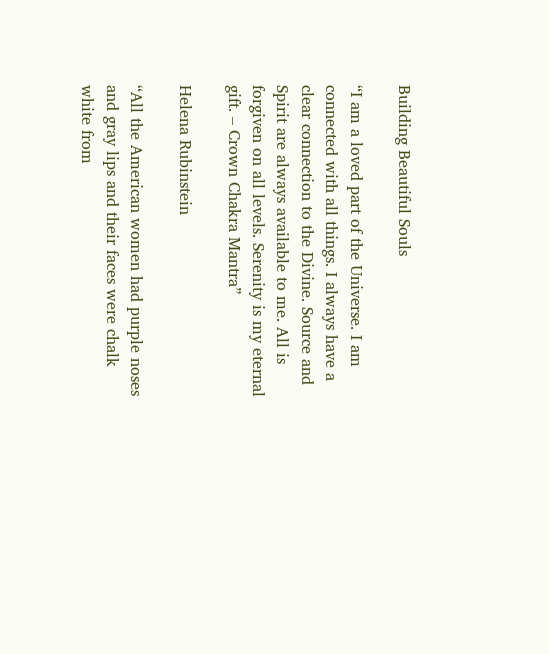Building Beautiful Souls

“I am a loved part of the Universe. I am connected with all things. I always have a clear connection to the Divine. Source and Spirit are always available to me. All is forgiven on all levels. Serenity is my eternal gift. – Crown Chakra Mantra”

Helena Rubinstein

“All the American women had purple noses and gray lips and their faces were chalk white from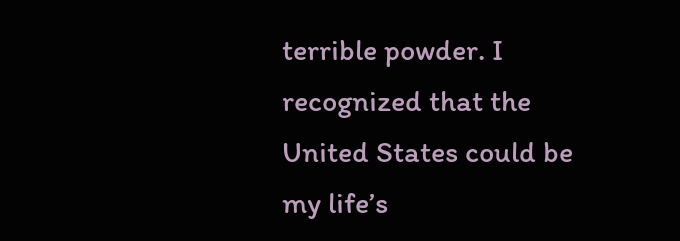terrible powder. I recognized that the United States could be my life’s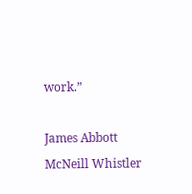work.”

James Abbott McNeill Whistler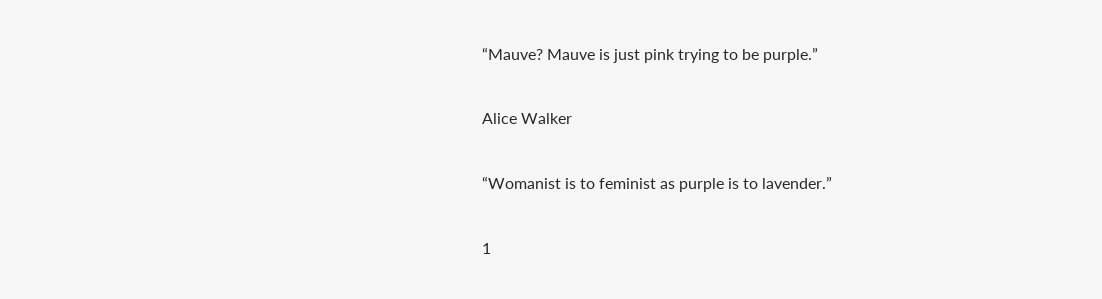“Mauve? Mauve is just pink trying to be purple.”

Alice Walker

“Womanist is to feminist as purple is to lavender.”

1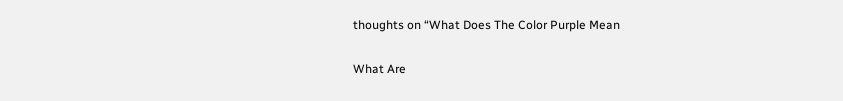thoughts on “What Does The Color Purple Mean

What Are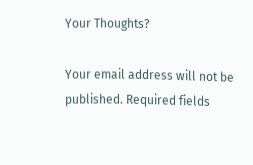Your Thoughts?

Your email address will not be published. Required fields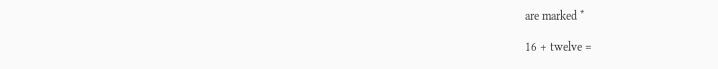are marked *

16 + twelve =